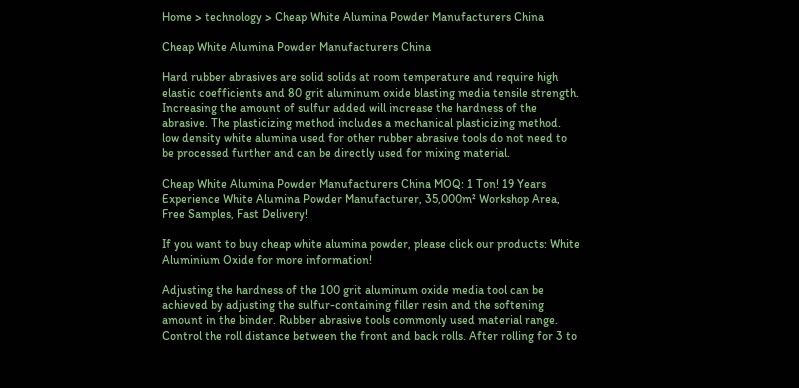Home > technology > Cheap White Alumina Powder Manufacturers China

Cheap White Alumina Powder Manufacturers China

Hard rubber abrasives are solid solids at room temperature and require high elastic coefficients and 80 grit aluminum oxide blasting media tensile strength. Increasing the amount of sulfur added will increase the hardness of the abrasive. The plasticizing method includes a mechanical plasticizing method. low density white alumina used for other rubber abrasive tools do not need to be processed further and can be directly used for mixing material.

Cheap White Alumina Powder Manufacturers China MOQ: 1 Ton! 19 Years Experience White Alumina Powder Manufacturer, 35,000m² Workshop Area, Free Samples, Fast Delivery!

If you want to buy cheap white alumina powder, please click our products: White Aluminium Oxide for more information!

Adjusting the hardness of the 100 grit aluminum oxide media tool can be achieved by adjusting the sulfur-containing filler resin and the softening amount in the binder. Rubber abrasive tools commonly used material range. Control the roll distance between the front and back rolls. After rolling for 3 to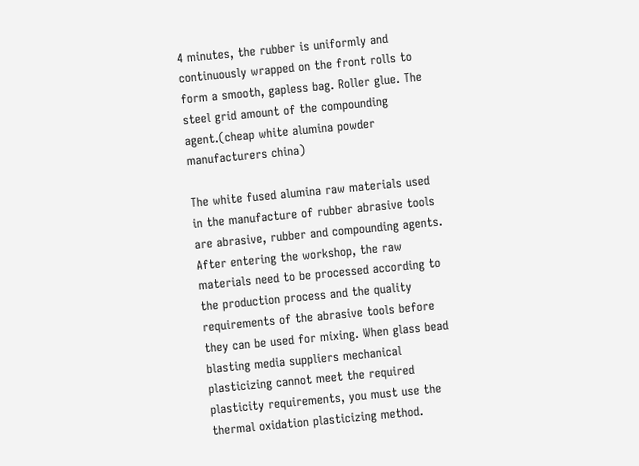4 minutes, the rubber is uniformly and continuously wrapped on the front rolls to form a smooth, gapless bag. Roller glue. The steel grid amount of the compounding agent.(cheap white alumina powder manufacturers china)

The white fused alumina raw materials used in the manufacture of rubber abrasive tools are abrasive, rubber and compounding agents. After entering the workshop, the raw materials need to be processed according to the production process and the quality requirements of the abrasive tools before they can be used for mixing. When glass bead blasting media suppliers mechanical plasticizing cannot meet the required plasticity requirements, you must use the thermal oxidation plasticizing method.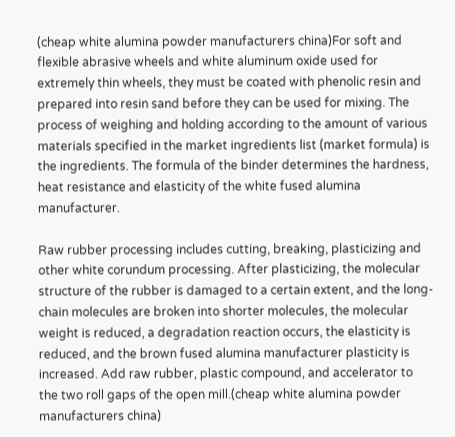(cheap white alumina powder manufacturers china)For soft and flexible abrasive wheels and white aluminum oxide used for extremely thin wheels, they must be coated with phenolic resin and prepared into resin sand before they can be used for mixing. The process of weighing and holding according to the amount of various materials specified in the market ingredients list (market formula) is the ingredients. The formula of the binder determines the hardness, heat resistance and elasticity of the white fused alumina manufacturer.

Raw rubber processing includes cutting, breaking, plasticizing and other white corundum processing. After plasticizing, the molecular structure of the rubber is damaged to a certain extent, and the long-chain molecules are broken into shorter molecules, the molecular weight is reduced, a degradation reaction occurs, the elasticity is reduced, and the brown fused alumina manufacturer plasticity is increased. Add raw rubber, plastic compound, and accelerator to the two roll gaps of the open mill.(cheap white alumina powder manufacturers china)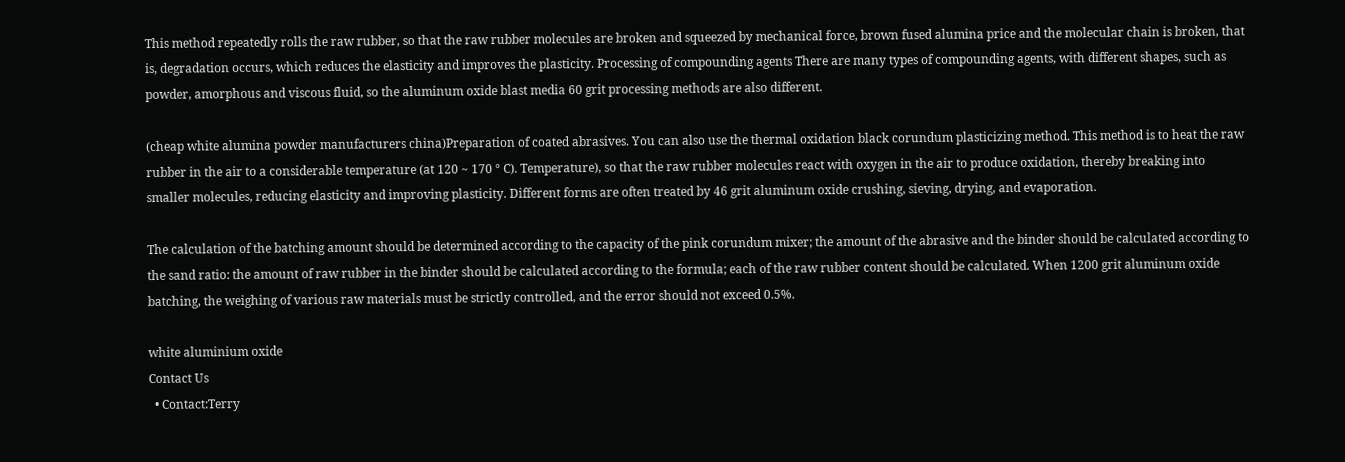This method repeatedly rolls the raw rubber, so that the raw rubber molecules are broken and squeezed by mechanical force, brown fused alumina price and the molecular chain is broken, that is, degradation occurs, which reduces the elasticity and improves the plasticity. Processing of compounding agents There are many types of compounding agents, with different shapes, such as powder, amorphous and viscous fluid, so the aluminum oxide blast media 60 grit processing methods are also different.

(cheap white alumina powder manufacturers china)Preparation of coated abrasives. You can also use the thermal oxidation black corundum plasticizing method. This method is to heat the raw rubber in the air to a considerable temperature (at 120 ~ 170 ° C). Temperature), so that the raw rubber molecules react with oxygen in the air to produce oxidation, thereby breaking into smaller molecules, reducing elasticity and improving plasticity. Different forms are often treated by 46 grit aluminum oxide crushing, sieving, drying, and evaporation.

The calculation of the batching amount should be determined according to the capacity of the pink corundum mixer; the amount of the abrasive and the binder should be calculated according to the sand ratio: the amount of raw rubber in the binder should be calculated according to the formula; each of the raw rubber content should be calculated. When 1200 grit aluminum oxide batching, the weighing of various raw materials must be strictly controlled, and the error should not exceed 0.5%.

white aluminium oxide
Contact Us
  • Contact:Terry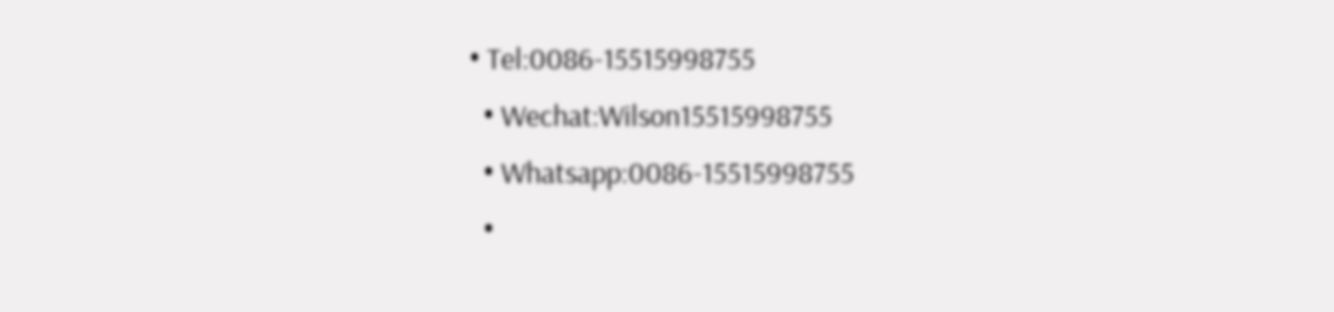• Tel:0086-15515998755
  • Wechat:Wilson15515998755
  • Whatsapp:0086-15515998755
  •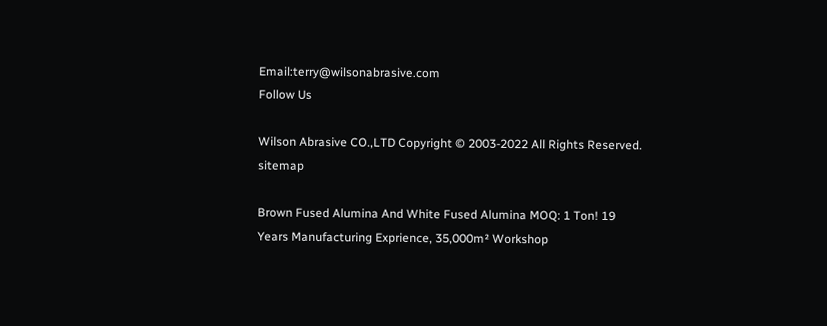Email:terry@wilsonabrasive.com
Follow Us

Wilson Abrasive CO.,LTD Copyright © 2003-2022 All Rights Reserved. sitemap

Brown Fused Alumina And White Fused Alumina MOQ: 1 Ton! 19 Years Manufacturing Exprience, 35,000m² Workshop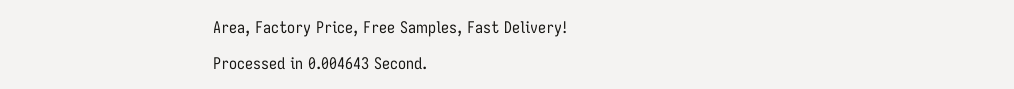Area, Factory Price, Free Samples, Fast Delivery!

Processed in 0.004643 Second.